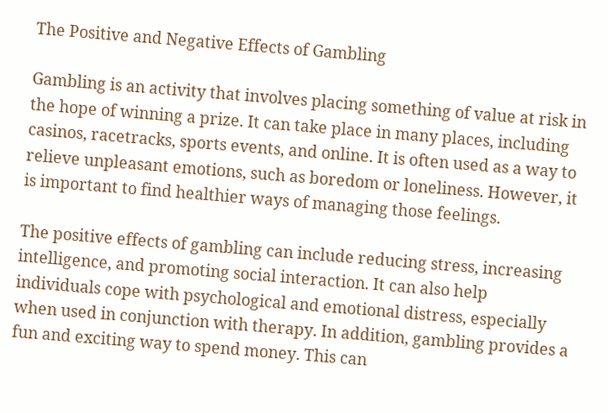The Positive and Negative Effects of Gambling

Gambling is an activity that involves placing something of value at risk in the hope of winning a prize. It can take place in many places, including casinos, racetracks, sports events, and online. It is often used as a way to relieve unpleasant emotions, such as boredom or loneliness. However, it is important to find healthier ways of managing those feelings.

The positive effects of gambling can include reducing stress, increasing intelligence, and promoting social interaction. It can also help individuals cope with psychological and emotional distress, especially when used in conjunction with therapy. In addition, gambling provides a fun and exciting way to spend money. This can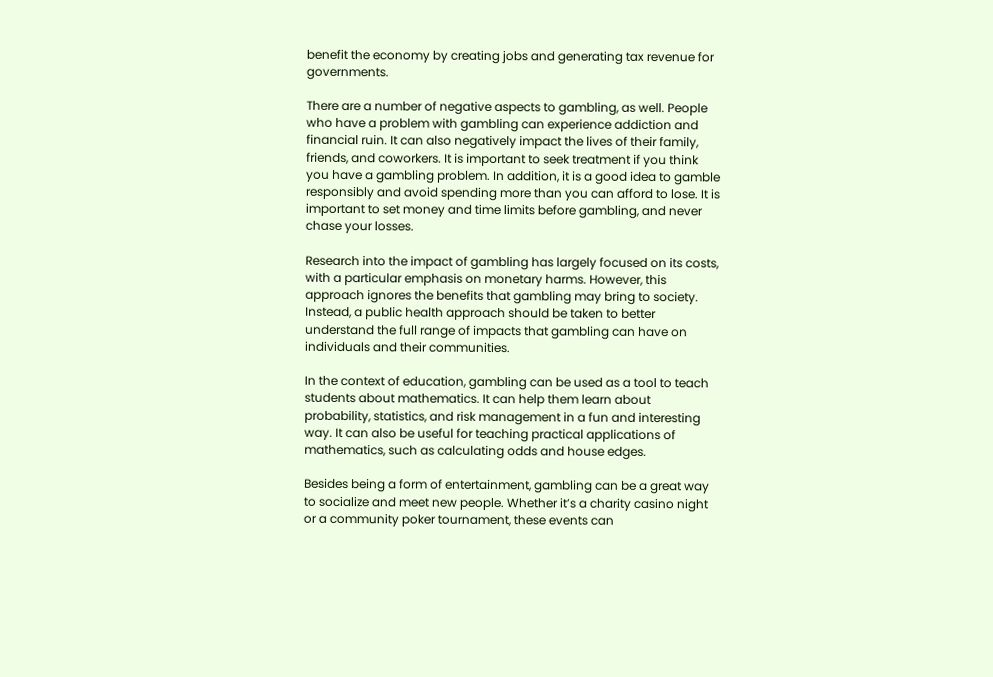benefit the economy by creating jobs and generating tax revenue for governments.

There are a number of negative aspects to gambling, as well. People who have a problem with gambling can experience addiction and financial ruin. It can also negatively impact the lives of their family, friends, and coworkers. It is important to seek treatment if you think you have a gambling problem. In addition, it is a good idea to gamble responsibly and avoid spending more than you can afford to lose. It is important to set money and time limits before gambling, and never chase your losses.

Research into the impact of gambling has largely focused on its costs, with a particular emphasis on monetary harms. However, this approach ignores the benefits that gambling may bring to society. Instead, a public health approach should be taken to better understand the full range of impacts that gambling can have on individuals and their communities.

In the context of education, gambling can be used as a tool to teach students about mathematics. It can help them learn about probability, statistics, and risk management in a fun and interesting way. It can also be useful for teaching practical applications of mathematics, such as calculating odds and house edges.

Besides being a form of entertainment, gambling can be a great way to socialize and meet new people. Whether it’s a charity casino night or a community poker tournament, these events can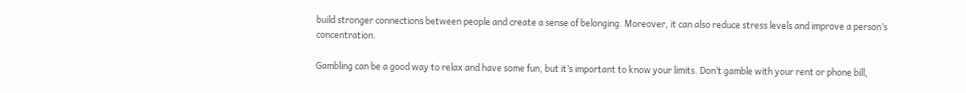build stronger connections between people and create a sense of belonging. Moreover, it can also reduce stress levels and improve a person’s concentration.

Gambling can be a good way to relax and have some fun, but it’s important to know your limits. Don’t gamble with your rent or phone bill,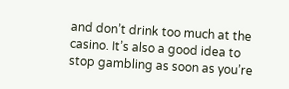and don’t drink too much at the casino. It’s also a good idea to stop gambling as soon as you’re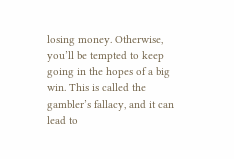losing money. Otherwise, you’ll be tempted to keep going in the hopes of a big win. This is called the gambler’s fallacy, and it can lead to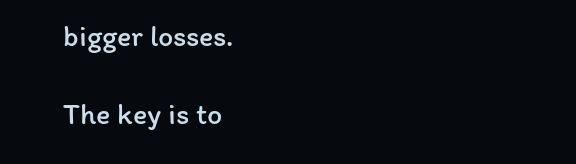bigger losses.

The key is to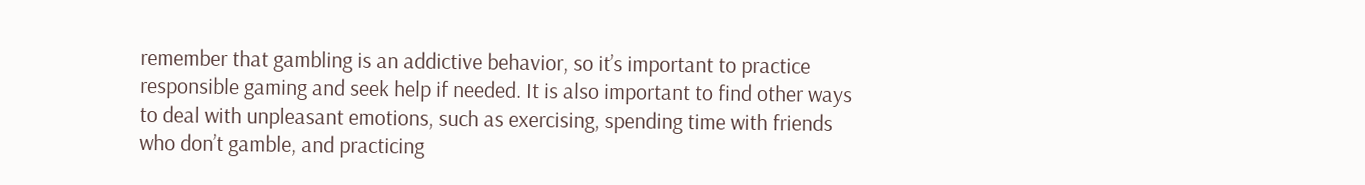remember that gambling is an addictive behavior, so it’s important to practice responsible gaming and seek help if needed. It is also important to find other ways to deal with unpleasant emotions, such as exercising, spending time with friends who don’t gamble, and practicing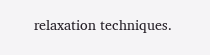relaxation techniques.